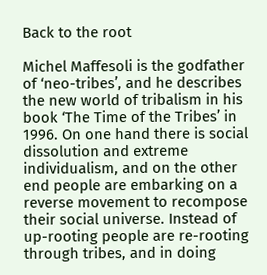Back to the root

Michel Maffesoli is the godfather of ‘neo-tribes’, and he describes the new world of tribalism in his book ‘The Time of the Tribes’ in 1996. On one hand there is social dissolution and extreme individualism, and on the other end people are embarking on a reverse movement to recompose their social universe. Instead of up-rooting people are re-rooting through tribes, and in doing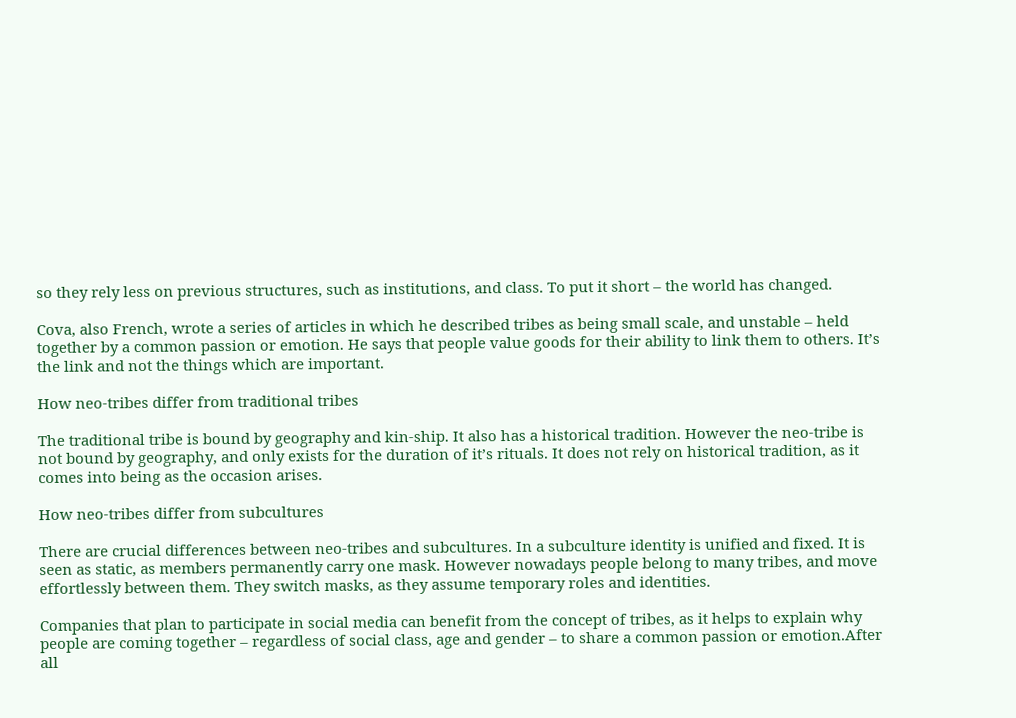so they rely less on previous structures, such as institutions, and class. To put it short – the world has changed.

Cova, also French, wrote a series of articles in which he described tribes as being small scale, and unstable – held together by a common passion or emotion. He says that people value goods for their ability to link them to others. It’s the link and not the things which are important.

How neo-tribes differ from traditional tribes

The traditional tribe is bound by geography and kin-ship. It also has a historical tradition. However the neo-tribe is not bound by geography, and only exists for the duration of it’s rituals. It does not rely on historical tradition, as it comes into being as the occasion arises.

How neo-tribes differ from subcultures

There are crucial differences between neo-tribes and subcultures. In a subculture identity is unified and fixed. It is seen as static, as members permanently carry one mask. However nowadays people belong to many tribes, and move effortlessly between them. They switch masks, as they assume temporary roles and identities.

Companies that plan to participate in social media can benefit from the concept of tribes, as it helps to explain why people are coming together – regardless of social class, age and gender – to share a common passion or emotion.After all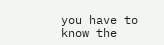you have to know the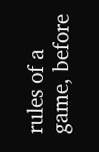rules of a game, before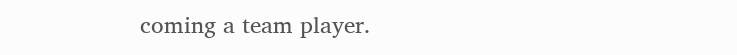coming a team player.